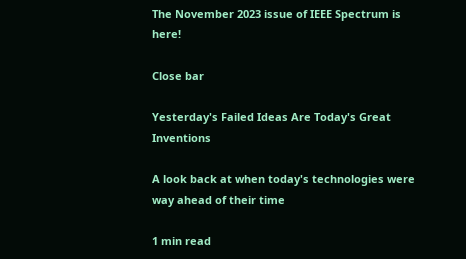The November 2023 issue of IEEE Spectrum is here!

Close bar

Yesterday's Failed Ideas Are Today's Great Inventions

A look back at when today's technologies were way ahead of their time

1 min read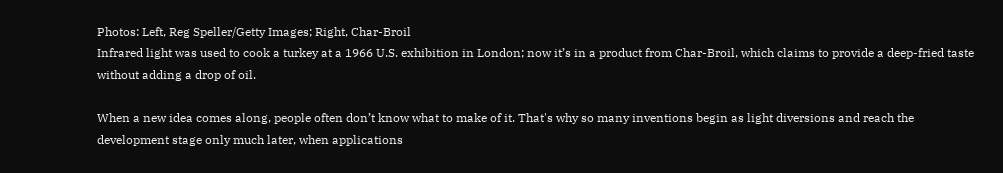Photos: Left, Reg Speller/Getty Images; Right, Char-Broil
Infrared light was used to cook a turkey at a 1966 U.S. exhibition in London; now it’s in a product from Char-Broil, which claims to provide a deep-fried taste without adding a drop of oil.

When a new idea comes along, people often don’t know what to make of it. That's why so many inventions begin as light diversions and reach the development stage only much later, when applications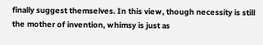finally suggest themselves. In this view, though necessity is still the mother of invention, whimsy is just as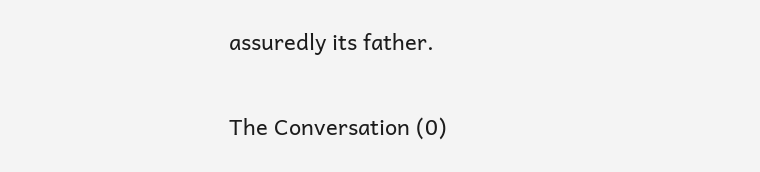assuredly its father.

The Conversation (0)